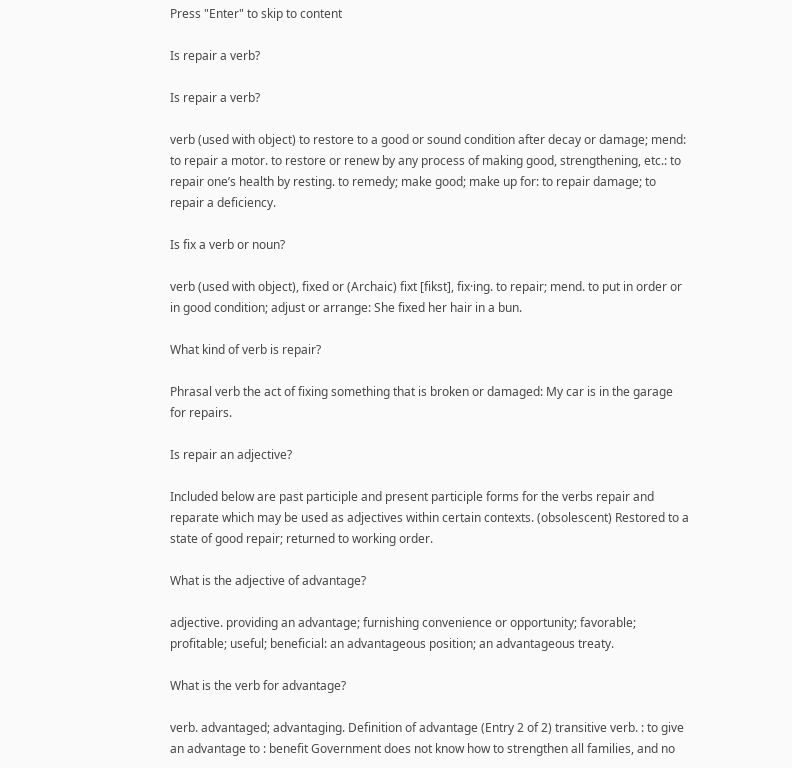Press "Enter" to skip to content

Is repair a verb?

Is repair a verb?

verb (used with object) to restore to a good or sound condition after decay or damage; mend: to repair a motor. to restore or renew by any process of making good, strengthening, etc.: to repair one’s health by resting. to remedy; make good; make up for: to repair damage; to repair a deficiency.

Is fix a verb or noun?

verb (used with object), fixed or (Archaic) fixt [fikst], fix·ing. to repair; mend. to put in order or in good condition; adjust or arrange: She fixed her hair in a bun.

What kind of verb is repair?

Phrasal verb the act of fixing something that is broken or damaged: My car is in the garage for repairs.

Is repair an adjective?

Included below are past participle and present participle forms for the verbs repair and reparate which may be used as adjectives within certain contexts. (obsolescent) Restored to a state of good repair; returned to working order.

What is the adjective of advantage?

adjective. providing an advantage; furnishing convenience or opportunity; favorable; profitable; useful; beneficial: an advantageous position; an advantageous treaty.

What is the verb for advantage?

verb. advantaged; advantaging. Definition of advantage (Entry 2 of 2) transitive verb. : to give an advantage to : benefit Government does not know how to strengthen all families, and no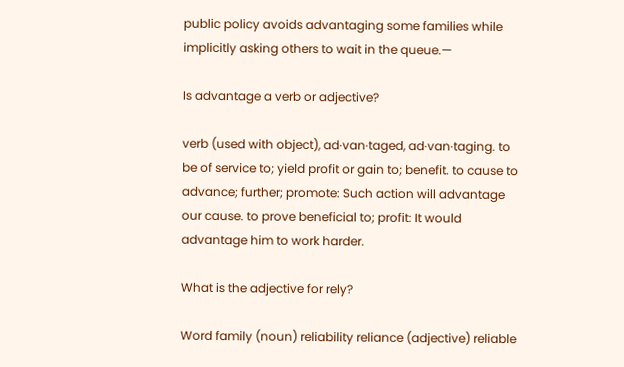public policy avoids advantaging some families while implicitly asking others to wait in the queue.—

Is advantage a verb or adjective?

verb (used with object), ad·van·taged, ad·van·taging. to be of service to; yield profit or gain to; benefit. to cause to advance; further; promote: Such action will advantage our cause. to prove beneficial to; profit: It would advantage him to work harder.

What is the adjective for rely?

Word family (noun) reliability reliance (adjective) reliable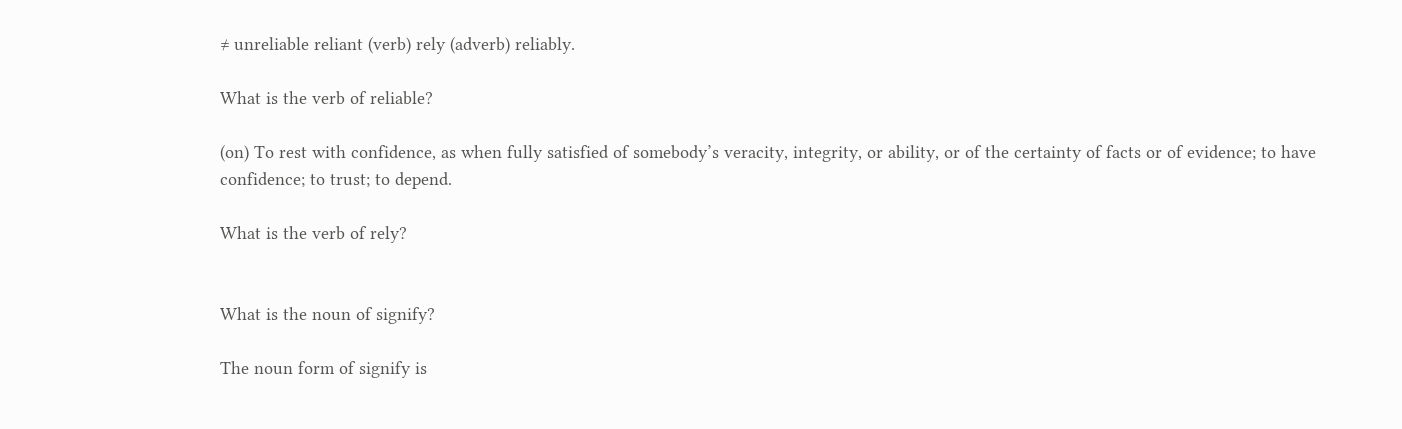≠ unreliable reliant (verb) rely (adverb) reliably.

What is the verb of reliable?

(on) To rest with confidence, as when fully satisfied of somebody’s veracity, integrity, or ability, or of the certainty of facts or of evidence; to have confidence; to trust; to depend.

What is the verb of rely?


What is the noun of signify?

The noun form of signify is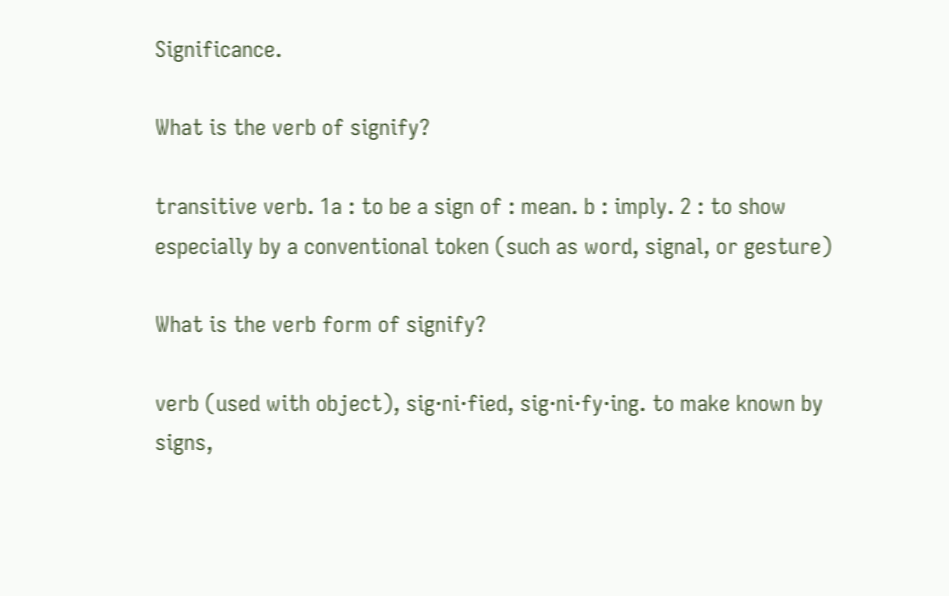Significance.

What is the verb of signify?

transitive verb. 1a : to be a sign of : mean. b : imply. 2 : to show especially by a conventional token (such as word, signal, or gesture)

What is the verb form of signify?

verb (used with object), sig·ni·fied, sig·ni·fy·ing. to make known by signs,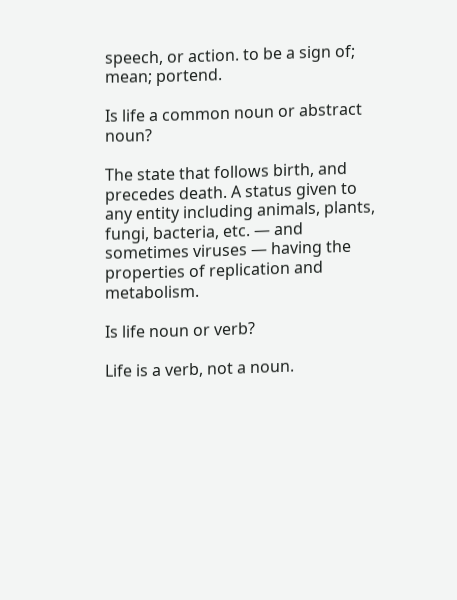speech, or action. to be a sign of; mean; portend.

Is life a common noun or abstract noun?

The state that follows birth, and precedes death. A status given to any entity including animals, plants, fungi, bacteria, etc. — and sometimes viruses — having the properties of replication and metabolism.

Is life noun or verb?

Life is a verb, not a noun.